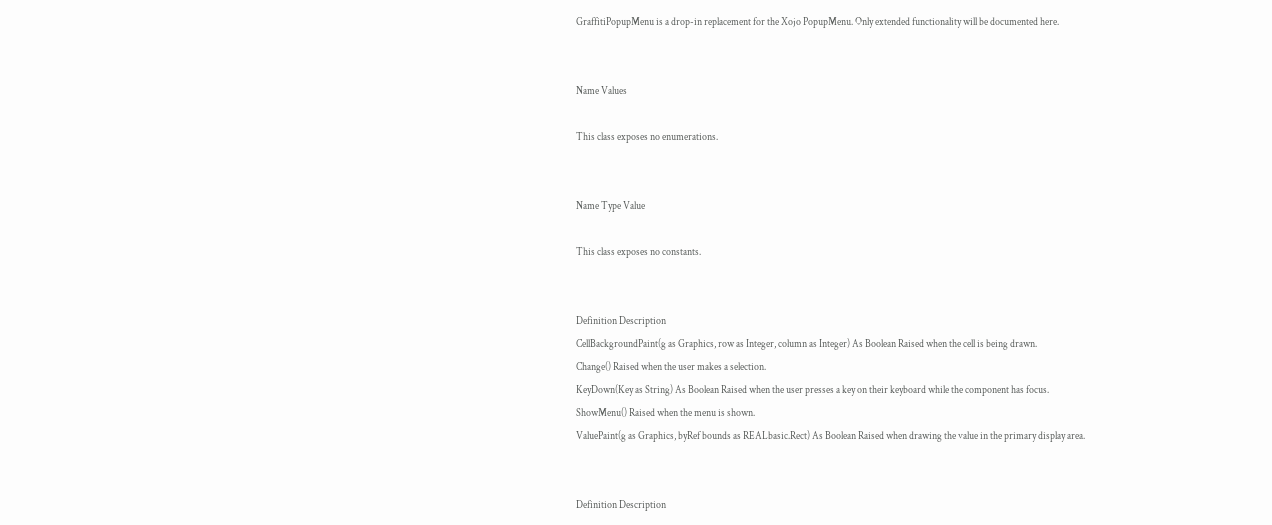GraffitiPopupMenu is a drop-in replacement for the Xojo PopupMenu. Only extended functionality will be documented here.


Name Values

This class exposes no enumerations.


Name Type Value

This class exposes no constants.


Definition Description
CellBackgroundPaint(g as Graphics, row as Integer, column as Integer) As Boolean Raised when the cell is being drawn.
Change() Raised when the user makes a selection.
KeyDown(Key as String) As Boolean Raised when the user presses a key on their keyboard while the component has focus.
ShowMenu() Raised when the menu is shown.
ValuePaint(g as Graphics, byRef bounds as REALbasic.Rect) As Boolean Raised when drawing the value in the primary display area.


Definition Description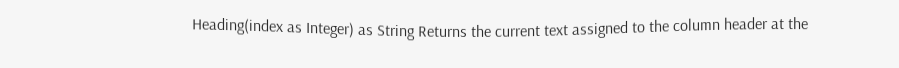Heading(index as Integer) as String Returns the current text assigned to the column header at the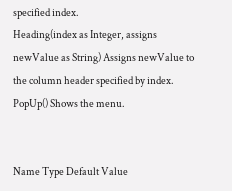specified index.
Heading(index as Integer, assigns newValue as String) Assigns newValue to the column header specified by index.
PopUp() Shows the menu.


Name Type Default Value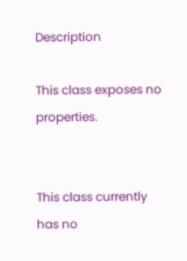Description

This class exposes no properties.


This class currently has no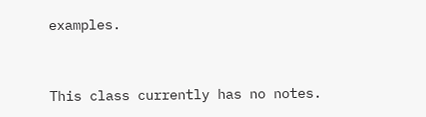examples.


This class currently has no notes.